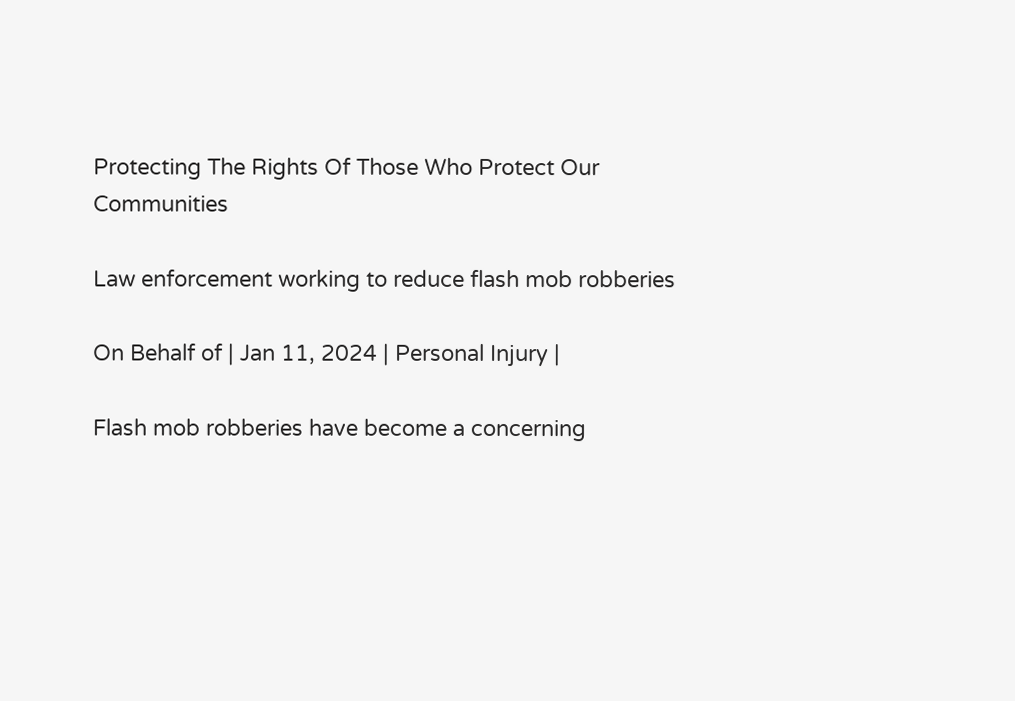Protecting The Rights Of Those Who Protect Our Communities

Law enforcement working to reduce flash mob robberies

On Behalf of | Jan 11, 2024 | Personal Injury |

Flash mob robberies have become a concerning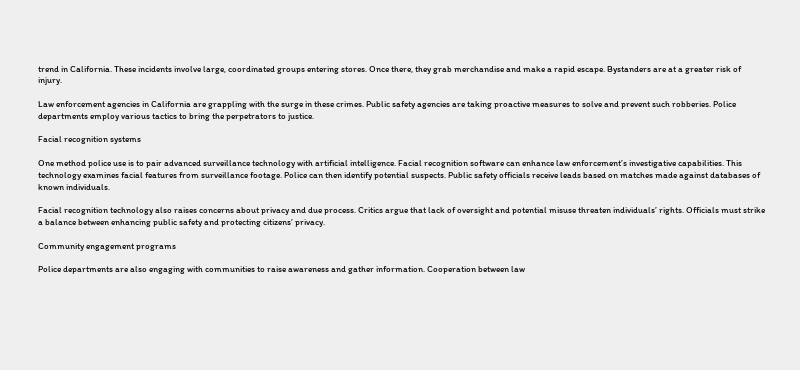trend in California. These incidents involve large, coordinated groups entering stores. Once there, they grab merchandise and make a rapid escape. Bystanders are at a greater risk of injury.

Law enforcement agencies in California are grappling with the surge in these crimes. Public safety agencies are taking proactive measures to solve and prevent such robberies. Police departments employ various tactics to bring the perpetrators to justice.

Facial recognition systems

One method police use is to pair advanced surveillance technology with artificial intelligence. Facial recognition software can enhance law enforcement’s investigative capabilities. This technology examines facial features from surveillance footage. Police can then identify potential suspects. Public safety officials receive leads based on matches made against databases of known individuals.

Facial recognition technology also raises concerns about privacy and due process. Critics argue that lack of oversight and potential misuse threaten individuals’ rights. Officials must strike a balance between enhancing public safety and protecting citizens’ privacy.

Community engagement programs

Police departments are also engaging with communities to raise awareness and gather information. Cooperation between law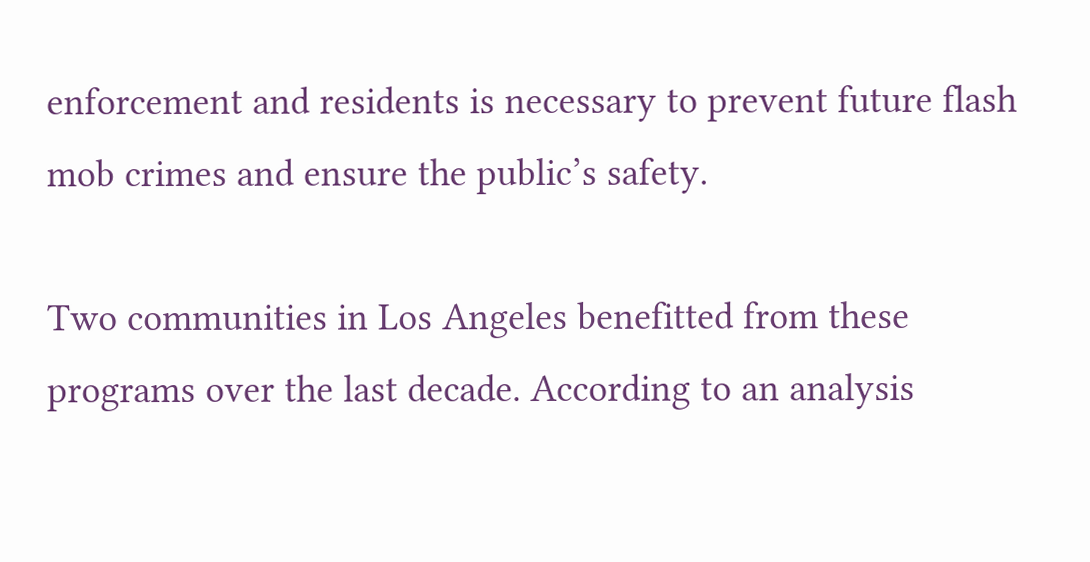enforcement and residents is necessary to prevent future flash mob crimes and ensure the public’s safety.

Two communities in Los Angeles benefitted from these programs over the last decade. According to an analysis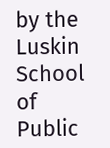by the Luskin School of Public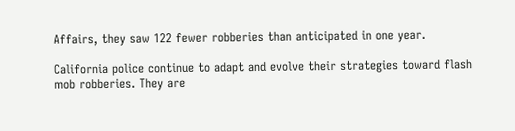Affairs, they saw 122 fewer robberies than anticipated in one year.

California police continue to adapt and evolve their strategies toward flash mob robberies. They are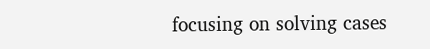focusing on solving cases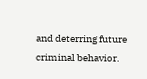and deterring future criminal behavior.